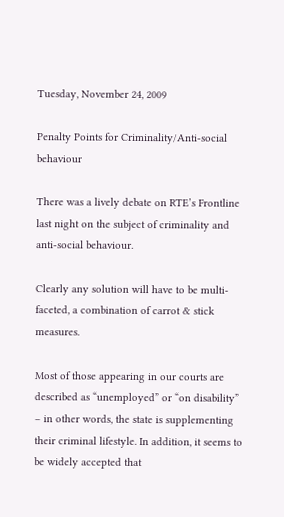Tuesday, November 24, 2009

Penalty Points for Criminality/Anti-social behaviour

There was a lively debate on RTE’s Frontline last night on the subject of criminality and anti-social behaviour.

Clearly any solution will have to be multi-faceted, a combination of carrot & stick measures.

Most of those appearing in our courts are described as “unemployed” or “on disability” – in other words, the state is supplementing their criminal lifestyle. In addition, it seems to be widely accepted that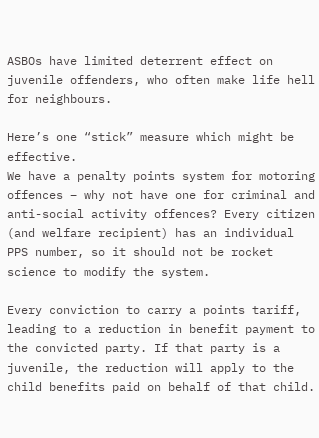ASBOs have limited deterrent effect on juvenile offenders, who often make life hell for neighbours.

Here’s one “stick” measure which might be effective.
We have a penalty points system for motoring offences – why not have one for criminal and anti-social activity offences? Every citizen (and welfare recipient) has an individual PPS number, so it should not be rocket science to modify the system.

Every conviction to carry a points tariff, leading to a reduction in benefit payment to the convicted party. If that party is a juvenile, the reduction will apply to the child benefits paid on behalf of that child.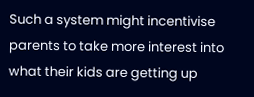Such a system might incentivise parents to take more interest into what their kids are getting up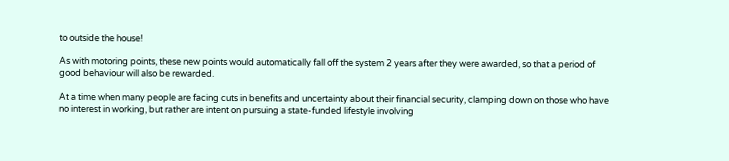to outside the house!

As with motoring points, these new points would automatically fall off the system 2 years after they were awarded, so that a period of good behaviour will also be rewarded.

At a time when many people are facing cuts in benefits and uncertainty about their financial security, clamping down on those who have no interest in working, but rather are intent on pursuing a state-funded lifestyle involving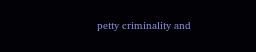petty criminality and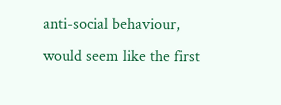anti-social behaviour, would seem like the first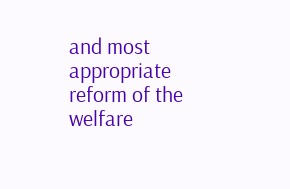and most appropriate reform of the welfare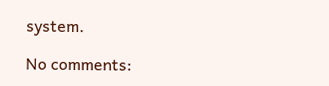system.

No comments: